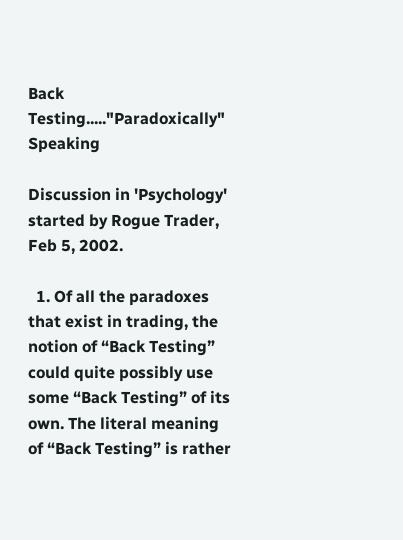Back Testing....."Paradoxically" Speaking

Discussion in 'Psychology' started by Rogue Trader, Feb 5, 2002.

  1. Of all the paradoxes that exist in trading, the notion of “Back Testing” could quite possibly use some “Back Testing” of its own. The literal meaning of “Back Testing” is rather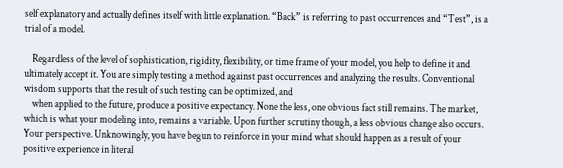self explanatory and actually defines itself with little explanation. “Back” is referring to past occurrences and “Test”, is a trial of a model.

    Regardless of the level of sophistication, rigidity, flexibility, or time frame of your model, you help to define it and ultimately accept it. You are simply testing a method against past occurrences and analyzing the results. Conventional wisdom supports that the result of such testing can be optimized, and
    when applied to the future, produce a positive expectancy. None the less, one obvious fact still remains. The market, which is what your modeling into, remains a variable. Upon further scrutiny though, a less obvious change also occurs. Your perspective. Unknowingly, you have begun to reinforce in your mind what should happen as a result of your positive experience in literal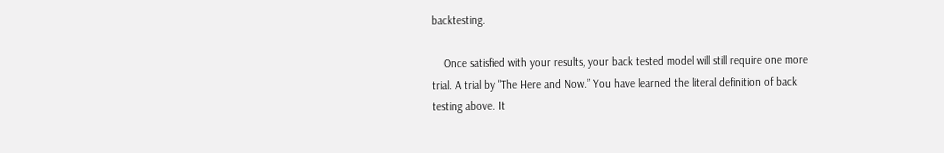backtesting.

    Once satisfied with your results, your back tested model will still require one more trial. A trial by "The Here and Now.” You have learned the literal definition of back testing above. It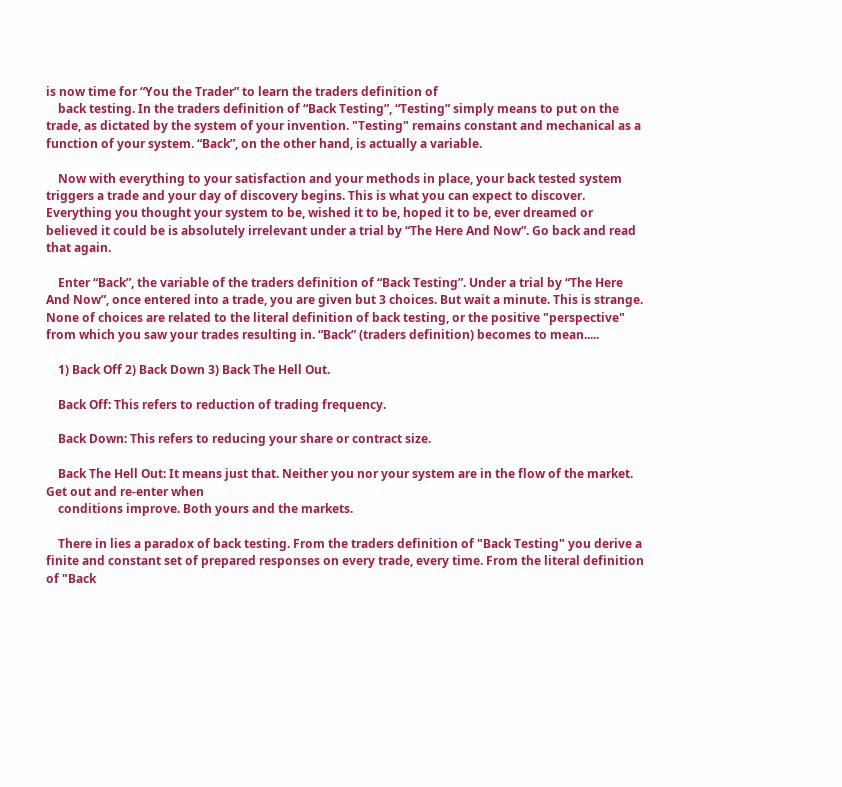is now time for “You the Trader” to learn the traders definition of
    back testing. In the traders definition of “Back Testing”, “Testing” simply means to put on the trade, as dictated by the system of your invention. "Testing" remains constant and mechanical as a function of your system. “Back”, on the other hand, is actually a variable.

    Now with everything to your satisfaction and your methods in place, your back tested system triggers a trade and your day of discovery begins. This is what you can expect to discover. Everything you thought your system to be, wished it to be, hoped it to be, ever dreamed or believed it could be is absolutely irrelevant under a trial by “The Here And Now”. Go back and read that again.

    Enter “Back”, the variable of the traders definition of “Back Testing”. Under a trial by “The Here And Now”, once entered into a trade, you are given but 3 choices. But wait a minute. This is strange. None of choices are related to the literal definition of back testing, or the positive "perspective" from which you saw your trades resulting in. “Back” (traders definition) becomes to mean.....

    1) Back Off 2) Back Down 3) Back The Hell Out.

    Back Off: This refers to reduction of trading frequency.

    Back Down: This refers to reducing your share or contract size.

    Back The Hell Out: It means just that. Neither you nor your system are in the flow of the market. Get out and re-enter when
    conditions improve. Both yours and the markets.

    There in lies a paradox of back testing. From the traders definition of "Back Testing" you derive a finite and constant set of prepared responses on every trade, every time. From the literal definition of "Back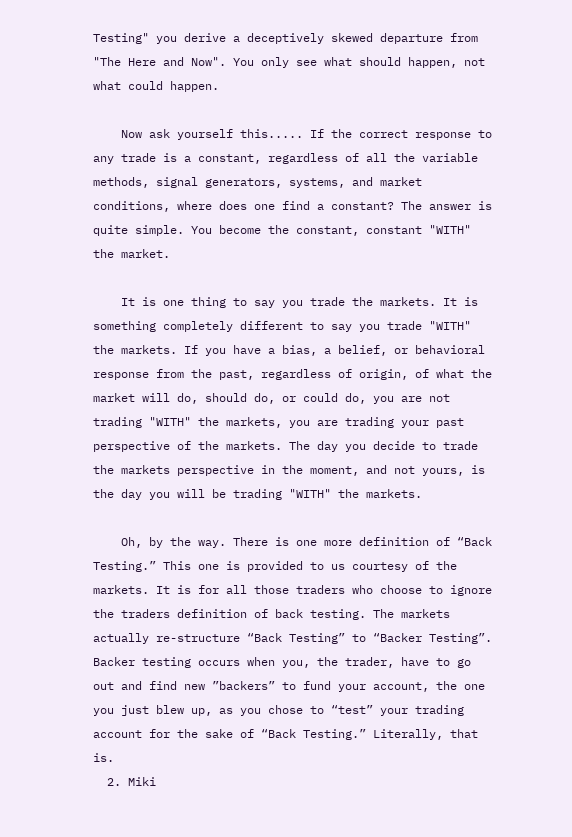Testing" you derive a deceptively skewed departure from "The Here and Now". You only see what should happen, not what could happen.

    Now ask yourself this..... If the correct response to any trade is a constant, regardless of all the variable methods, signal generators, systems, and market conditions, where does one find a constant? The answer is quite simple. You become the constant, constant "WITH" the market.

    It is one thing to say you trade the markets. It is something completely different to say you trade "WITH" the markets. If you have a bias, a belief, or behavioral response from the past, regardless of origin, of what the market will do, should do, or could do, you are not trading "WITH" the markets, you are trading your past perspective of the markets. The day you decide to trade the markets perspective in the moment, and not yours, is the day you will be trading "WITH" the markets.

    Oh, by the way. There is one more definition of “Back Testing.” This one is provided to us courtesy of the markets. It is for all those traders who choose to ignore the traders definition of back testing. The markets actually re-structure “Back Testing” to “Backer Testing”. Backer testing occurs when you, the trader, have to go out and find new ”backers” to fund your account, the one you just blew up, as you chose to “test” your trading account for the sake of “Back Testing.” Literally, that is.
  2. Miki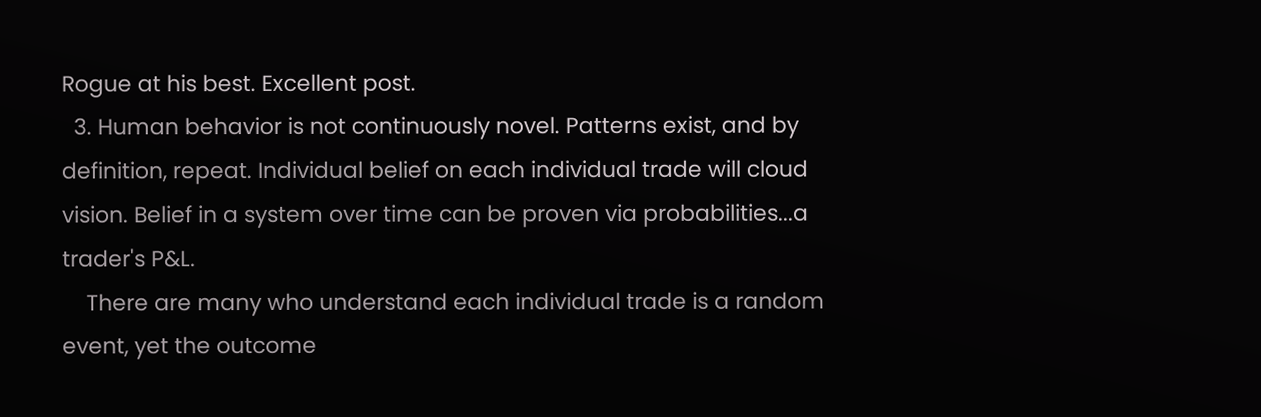Rogue at his best. Excellent post.
  3. Human behavior is not continuously novel. Patterns exist, and by definition, repeat. Individual belief on each individual trade will cloud vision. Belief in a system over time can be proven via probabilities...a trader's P&L.
    There are many who understand each individual trade is a random event, yet the outcome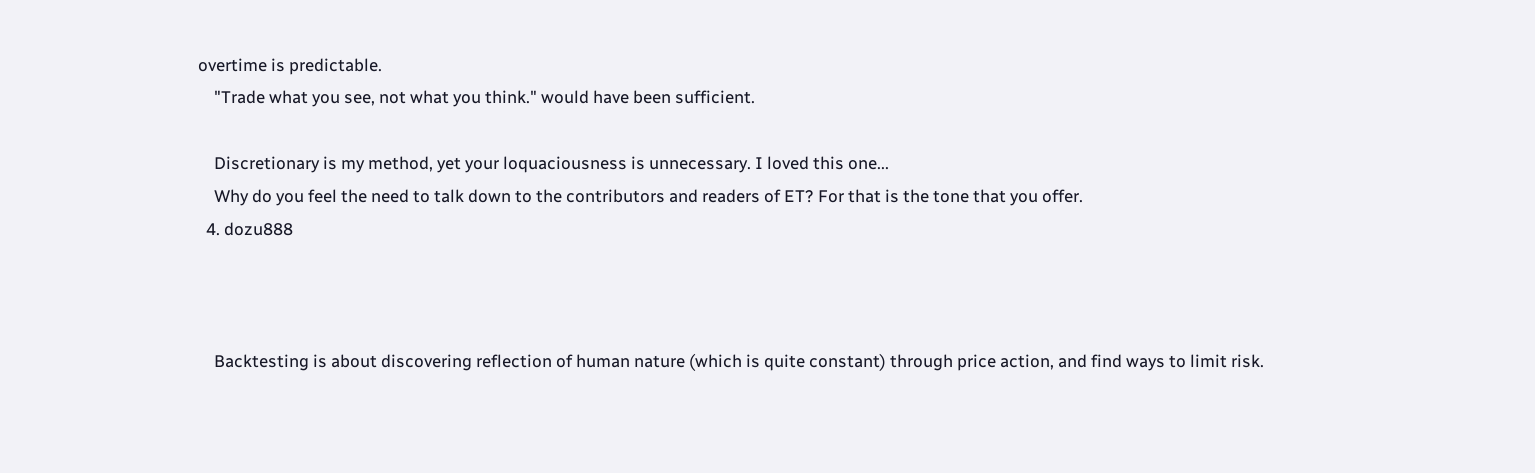overtime is predictable.
    "Trade what you see, not what you think." would have been sufficient.

    Discretionary is my method, yet your loquaciousness is unnecessary. I loved this one...
    Why do you feel the need to talk down to the contributors and readers of ET? For that is the tone that you offer.
  4. dozu888



    Backtesting is about discovering reflection of human nature (which is quite constant) through price action, and find ways to limit risk.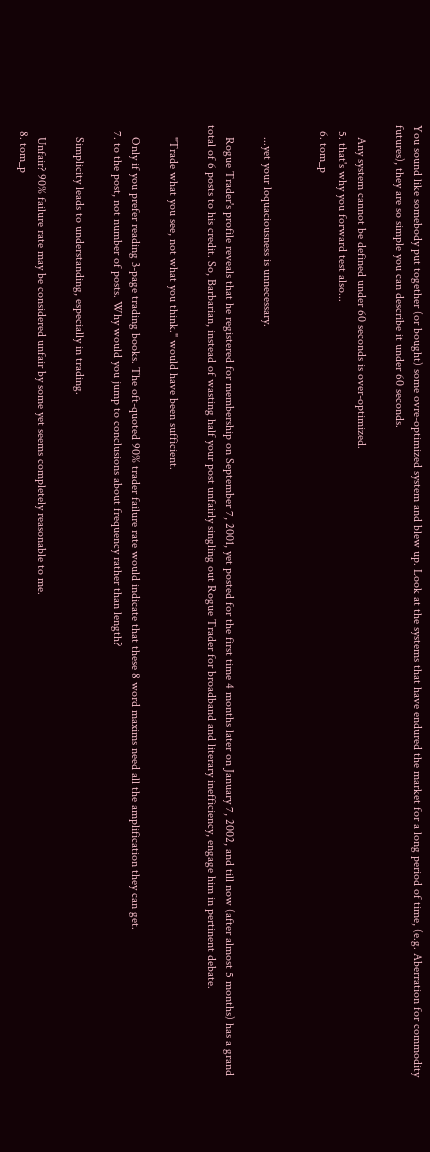You sound like somebody put together (or bought) some ovre-optimized system and blew up. Look at the systems that have endured the market for a long period of time, (e.g. Aberration for commodity futures), they are so simple you can describe it under 60 seconds.

    Any system cannot be defined under 60 seconds is over-optimized.
  5. that's why you forward test also...
  6. tom_p


    ...yet your loquaciousness is unnecessary.

    Rogue Trader's profile reveals that he registered for membership on September 7, 2001, yet posted for the first time 4 months later on January 7, 2002, and till now (after almost 5 months) has a grand total of 6 posts to his credit. So, Barbarian, instead of wasting half your post unfairly singling out Rogue Trader for broadband and literary inefficiency, engage him in pertinent debate.

    "Trade what you see, not what you think." would have been sufficient.

    Only if you prefer reading 3-page trading books. The oft-quoted 90% trader failure rate would indicate that these 8 word maxims need all the amplification they can get.
  7. to the post, not number of posts. Why would you jump to conclusions about frequency rather than length?

    Simplicity leads to understanding, especially in trading.

    Unfair? 90% failure rate may be considered unfair by some yet seems completely reasonable to me.
  8. tom_p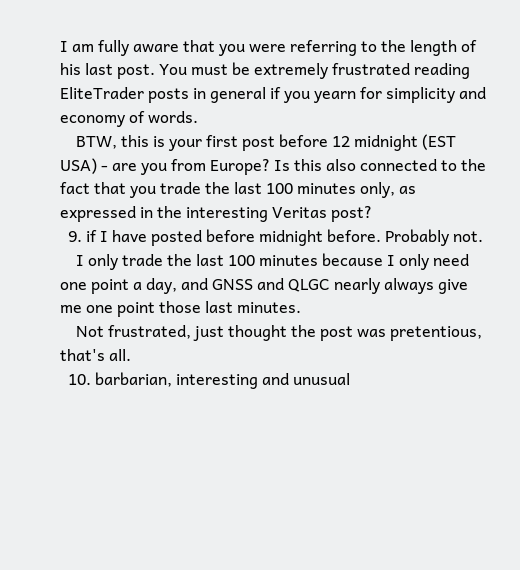I am fully aware that you were referring to the length of his last post. You must be extremely frustrated reading EliteTrader posts in general if you yearn for simplicity and economy of words.
    BTW, this is your first post before 12 midnight (EST USA) - are you from Europe? Is this also connected to the fact that you trade the last 100 minutes only, as expressed in the interesting Veritas post?
  9. if I have posted before midnight before. Probably not.
    I only trade the last 100 minutes because I only need one point a day, and GNSS and QLGC nearly always give me one point those last minutes.
    Not frustrated, just thought the post was pretentious, that's all.
  10. barbarian, interesting and unusual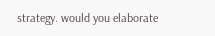strategy. would you elaborate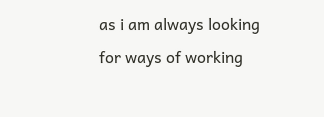as i am always looking for ways of working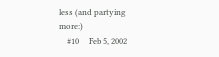less (and partying more:)
    #10     Feb 5, 2002